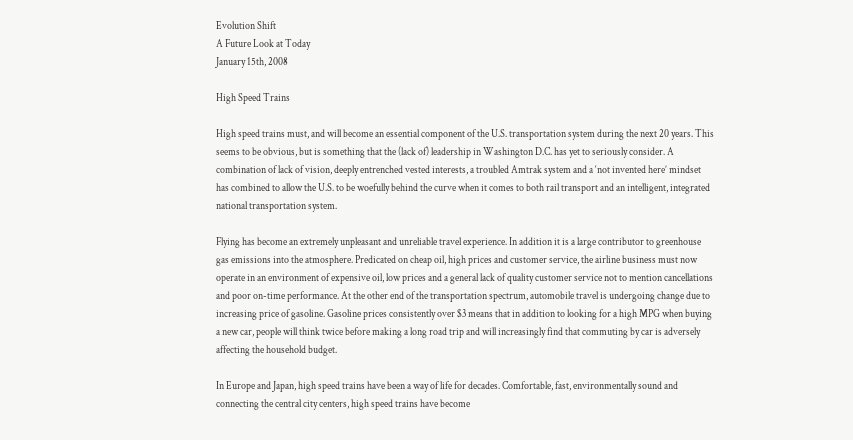Evolution Shift
A Future Look at Today
January 15th, 2008

High Speed Trains

High speed trains must, and will become an essential component of the U.S. transportation system during the next 20 years. This seems to be obvious, but is something that the (lack of) leadership in Washington D.C. has yet to seriously consider. A combination of lack of vision, deeply entrenched vested interests, a troubled Amtrak system and a ‘not invented here’ mindset has combined to allow the U.S. to be woefully behind the curve when it comes to both rail transport and an intelligent, integrated national transportation system.

Flying has become an extremely unpleasant and unreliable travel experience. In addition it is a large contributor to greenhouse gas emissions into the atmosphere. Predicated on cheap oil, high prices and customer service, the airline business must now operate in an environment of expensive oil, low prices and a general lack of quality customer service not to mention cancellations and poor on-time performance. At the other end of the transportation spectrum, automobile travel is undergoing change due to increasing price of gasoline. Gasoline prices consistently over $3 means that in addition to looking for a high MPG when buying a new car, people will think twice before making a long road trip and will increasingly find that commuting by car is adversely affecting the household budget.

In Europe and Japan, high speed trains have been a way of life for decades. Comfortable, fast, environmentally sound and connecting the central city centers, high speed trains have become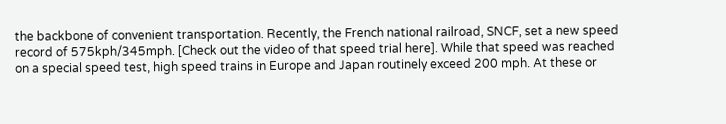the backbone of convenient transportation. Recently, the French national railroad, SNCF, set a new speed record of 575kph/345mph. [Check out the video of that speed trial here]. While that speed was reached on a special speed test, high speed trains in Europe and Japan routinely exceed 200 mph. At these or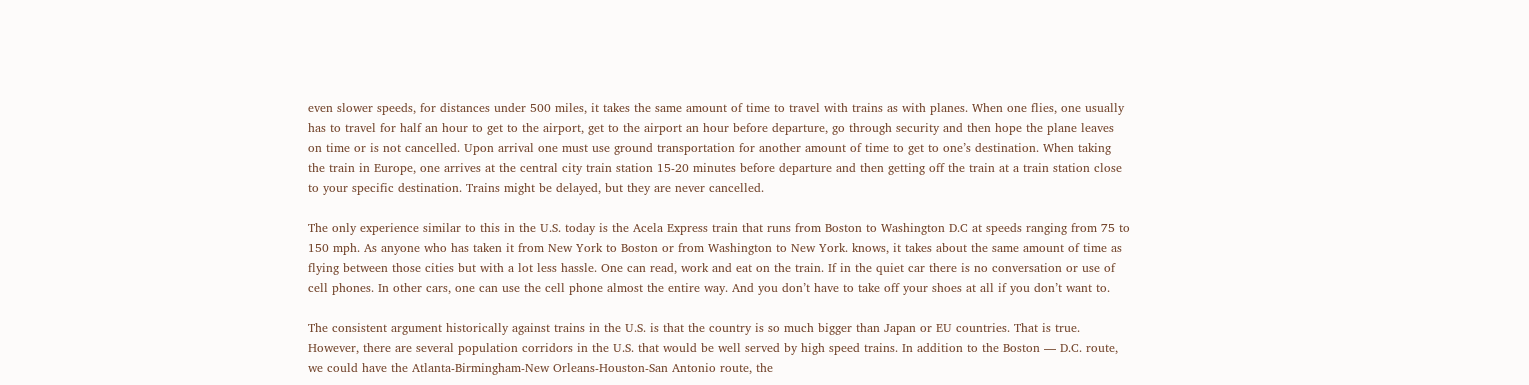even slower speeds, for distances under 500 miles, it takes the same amount of time to travel with trains as with planes. When one flies, one usually has to travel for half an hour to get to the airport, get to the airport an hour before departure, go through security and then hope the plane leaves on time or is not cancelled. Upon arrival one must use ground transportation for another amount of time to get to one’s destination. When taking the train in Europe, one arrives at the central city train station 15-20 minutes before departure and then getting off the train at a train station close to your specific destination. Trains might be delayed, but they are never cancelled.

The only experience similar to this in the U.S. today is the Acela Express train that runs from Boston to Washington D.C at speeds ranging from 75 to 150 mph. As anyone who has taken it from New York to Boston or from Washington to New York. knows, it takes about the same amount of time as flying between those cities but with a lot less hassle. One can read, work and eat on the train. If in the quiet car there is no conversation or use of cell phones. In other cars, one can use the cell phone almost the entire way. And you don’t have to take off your shoes at all if you don’t want to.

The consistent argument historically against trains in the U.S. is that the country is so much bigger than Japan or EU countries. That is true. However, there are several population corridors in the U.S. that would be well served by high speed trains. In addition to the Boston — D.C. route, we could have the Atlanta-Birmingham-New Orleans-Houston-San Antonio route, the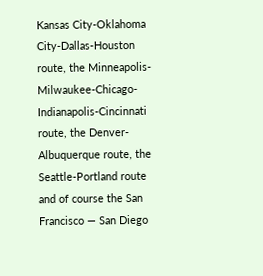Kansas City-Oklahoma City-Dallas-Houston route, the Minneapolis-Milwaukee-Chicago-Indianapolis-Cincinnati route, the Denver-Albuquerque route, the Seattle-Portland route and of course the San Francisco — San Diego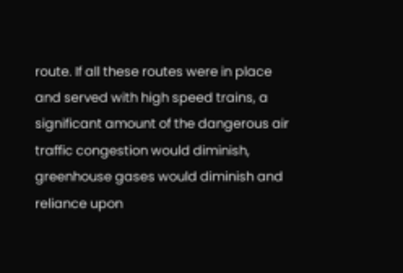route. If all these routes were in place and served with high speed trains, a significant amount of the dangerous air traffic congestion would diminish, greenhouse gases would diminish and reliance upon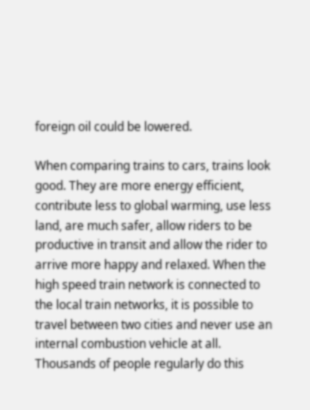foreign oil could be lowered.

When comparing trains to cars, trains look good. They are more energy efficient, contribute less to global warming, use less land, are much safer, allow riders to be productive in transit and allow the rider to arrive more happy and relaxed. When the high speed train network is connected to the local train networks, it is possible to travel between two cities and never use an internal combustion vehicle at all. Thousands of people regularly do this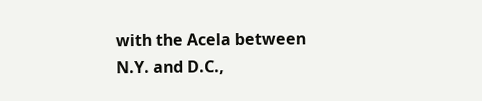with the Acela between N.Y. and D.C.,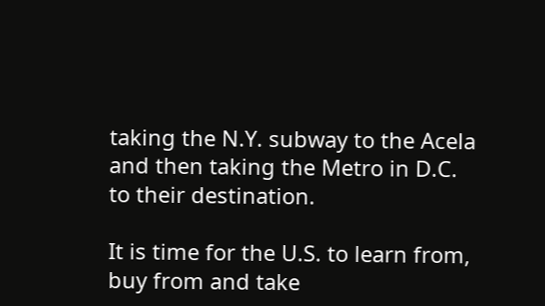taking the N.Y. subway to the Acela and then taking the Metro in D.C. to their destination.

It is time for the U.S. to learn from, buy from and take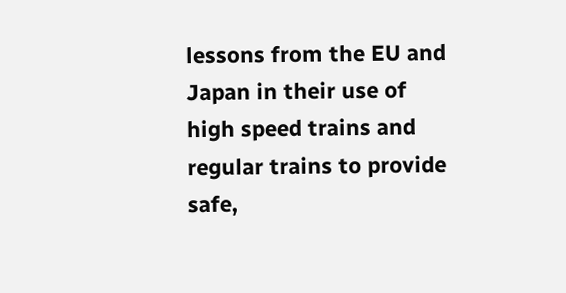lessons from the EU and Japan in their use of high speed trains and regular trains to provide safe,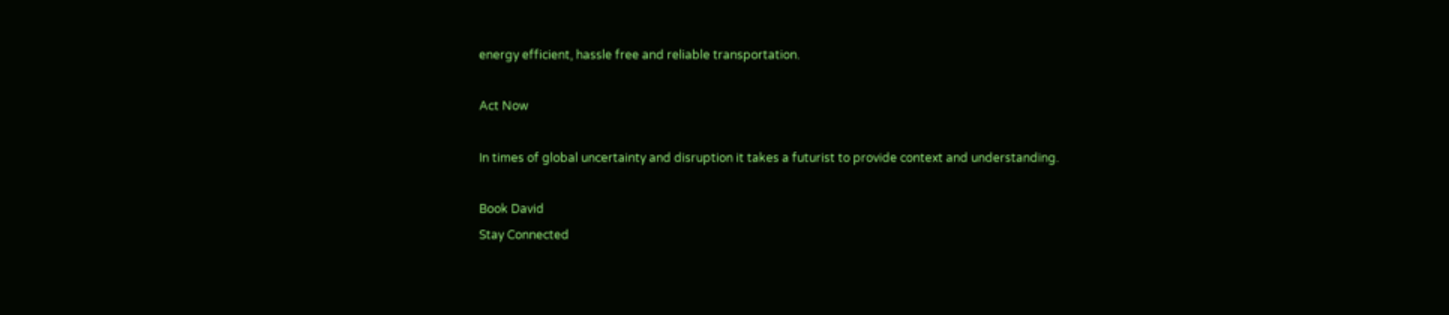energy efficient, hassle free and reliable transportation.

Act Now

In times of global uncertainty and disruption it takes a futurist to provide context and understanding.

Book David
Stay Connected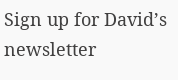Sign up for David’s newsletter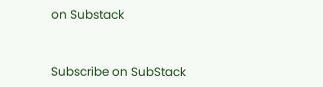on Substack


Subscribe on SubStack